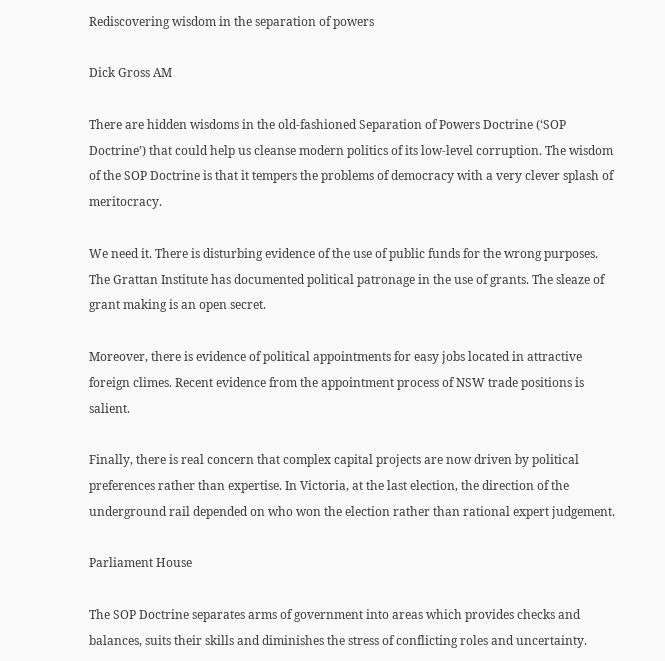Rediscovering wisdom in the separation of powers

Dick Gross AM

There are hidden wisdoms in the old-fashioned Separation of Powers Doctrine (‘SOP Doctrine’) that could help us cleanse modern politics of its low-level corruption. The wisdom of the SOP Doctrine is that it tempers the problems of democracy with a very clever splash of meritocracy.

We need it. There is disturbing evidence of the use of public funds for the wrong purposes. The Grattan Institute has documented political patronage in the use of grants. The sleaze of grant making is an open secret.

Moreover, there is evidence of political appointments for easy jobs located in attractive foreign climes. Recent evidence from the appointment process of NSW trade positions is salient.

Finally, there is real concern that complex capital projects are now driven by political preferences rather than expertise. In Victoria, at the last election, the direction of the underground rail depended on who won the election rather than rational expert judgement.

Parliament House

The SOP Doctrine separates arms of government into areas which provides checks and balances, suits their skills and diminishes the stress of conflicting roles and uncertainty.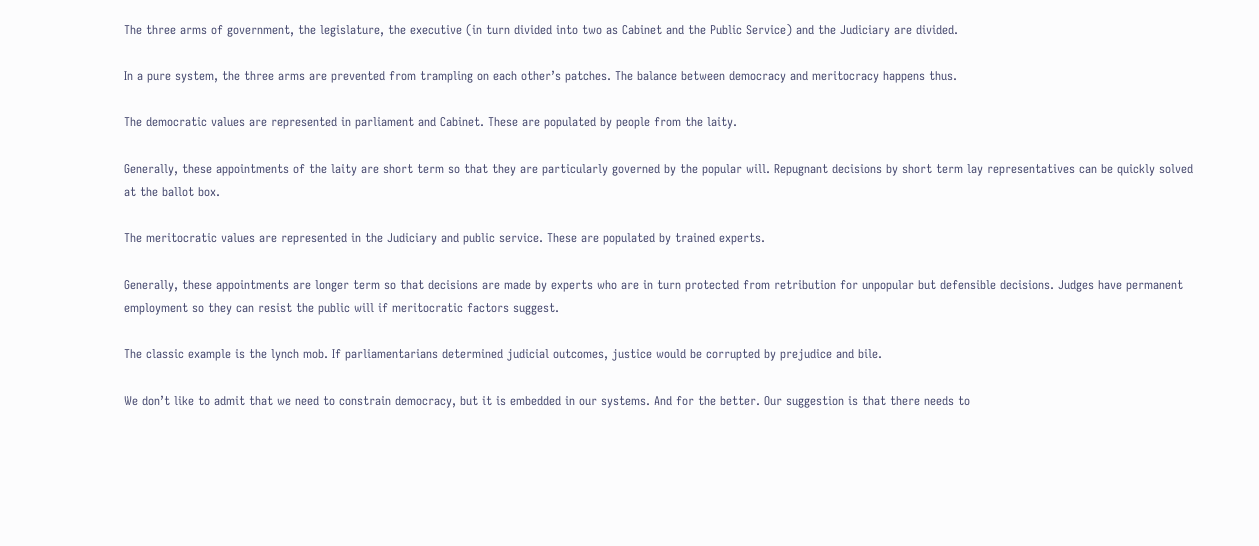The three arms of government, the legislature, the executive (in turn divided into two as Cabinet and the Public Service) and the Judiciary are divided.

In a pure system, the three arms are prevented from trampling on each other’s patches. The balance between democracy and meritocracy happens thus.

The democratic values are represented in parliament and Cabinet. These are populated by people from the laity.

Generally, these appointments of the laity are short term so that they are particularly governed by the popular will. Repugnant decisions by short term lay representatives can be quickly solved at the ballot box.

The meritocratic values are represented in the Judiciary and public service. These are populated by trained experts.

Generally, these appointments are longer term so that decisions are made by experts who are in turn protected from retribution for unpopular but defensible decisions. Judges have permanent employment so they can resist the public will if meritocratic factors suggest.

The classic example is the lynch mob. If parliamentarians determined judicial outcomes, justice would be corrupted by prejudice and bile.

We don’t like to admit that we need to constrain democracy, but it is embedded in our systems. And for the better. Our suggestion is that there needs to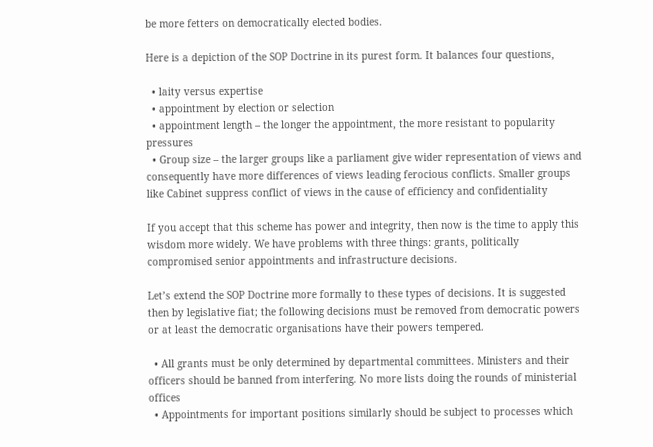be more fetters on democratically elected bodies.

Here is a depiction of the SOP Doctrine in its purest form. It balances four questions,

  • laity versus expertise
  • appointment by election or selection
  • appointment length – the longer the appointment, the more resistant to popularity pressures
  • Group size – the larger groups like a parliament give wider representation of views and consequently have more differences of views leading ferocious conflicts. Smaller groups like Cabinet suppress conflict of views in the cause of efficiency and confidentiality

If you accept that this scheme has power and integrity, then now is the time to apply this wisdom more widely. We have problems with three things: grants, politically compromised senior appointments and infrastructure decisions.

Let’s extend the SOP Doctrine more formally to these types of decisions. It is suggested then by legislative fiat; the following decisions must be removed from democratic powers or at least the democratic organisations have their powers tempered.

  • All grants must be only determined by departmental committees. Ministers and their officers should be banned from interfering. No more lists doing the rounds of ministerial offices
  • Appointments for important positions similarly should be subject to processes which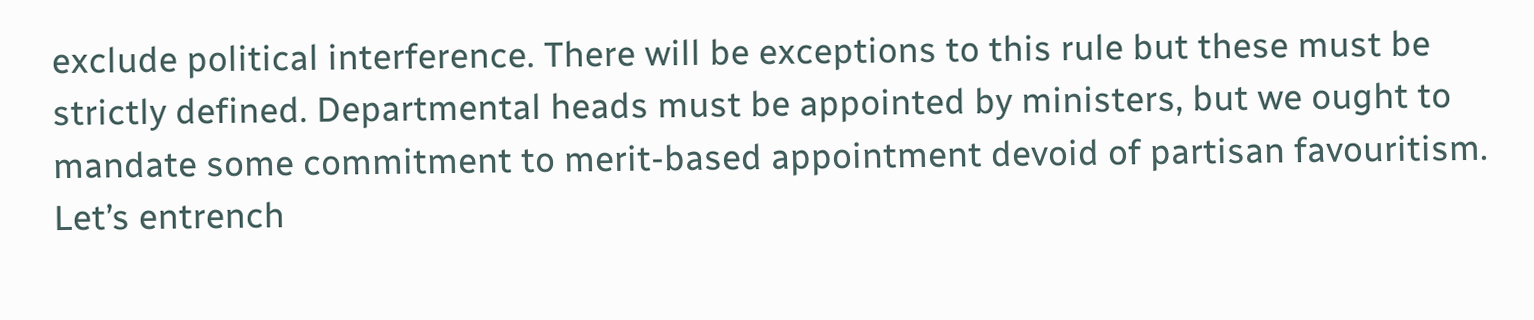exclude political interference. There will be exceptions to this rule but these must be strictly defined. Departmental heads must be appointed by ministers, but we ought to mandate some commitment to merit-based appointment devoid of partisan favouritism. Let’s entrench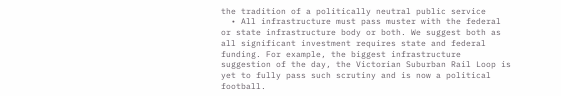the tradition of a politically neutral public service
  • All infrastructure must pass muster with the federal or state infrastructure body or both. We suggest both as all significant investment requires state and federal funding. For example, the biggest infrastructure suggestion of the day, the Victorian Suburban Rail Loop is yet to fully pass such scrutiny and is now a political football.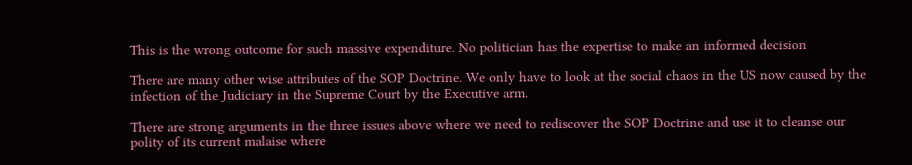This is the wrong outcome for such massive expenditure. No politician has the expertise to make an informed decision

There are many other wise attributes of the SOP Doctrine. We only have to look at the social chaos in the US now caused by the infection of the Judiciary in the Supreme Court by the Executive arm.

There are strong arguments in the three issues above where we need to rediscover the SOP Doctrine and use it to cleanse our polity of its current malaise where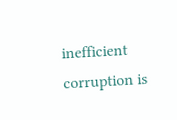inefficient corruption is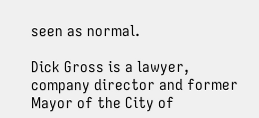seen as normal.

Dick Gross is a lawyer, company director and former Mayor of the City of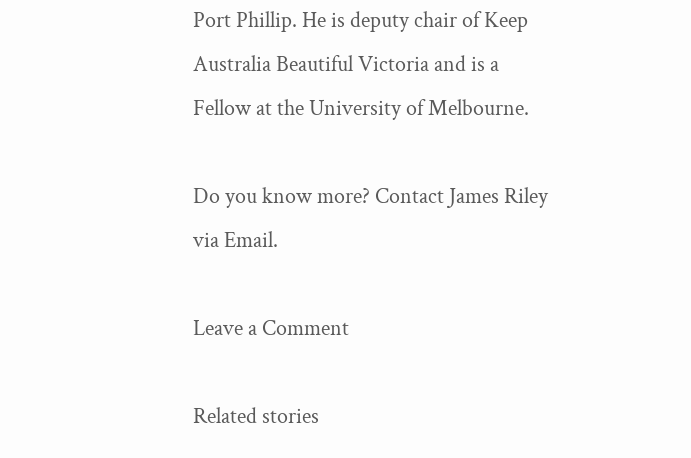Port Phillip. He is deputy chair of Keep Australia Beautiful Victoria and is a Fellow at the University of Melbourne.

Do you know more? Contact James Riley via Email.

Leave a Comment

Related stories